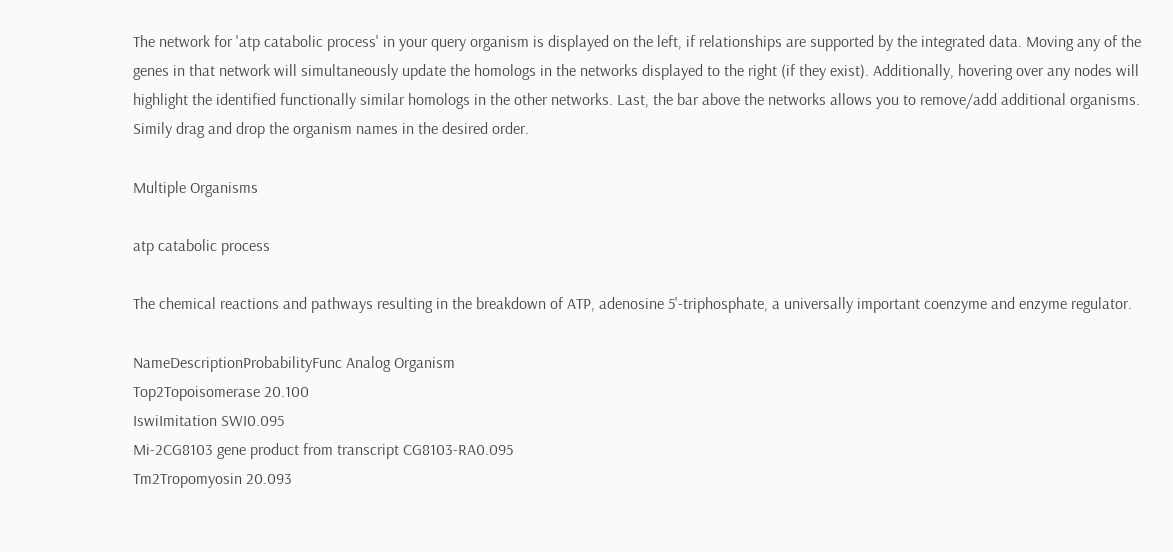The network for 'atp catabolic process' in your query organism is displayed on the left, if relationships are supported by the integrated data. Moving any of the genes in that network will simultaneously update the homologs in the networks displayed to the right (if they exist). Additionally, hovering over any nodes will highlight the identified functionally similar homologs in the other networks. Last, the bar above the networks allows you to remove/add additional organisms. Simily drag and drop the organism names in the desired order.

Multiple Organisms

atp catabolic process

The chemical reactions and pathways resulting in the breakdown of ATP, adenosine 5'-triphosphate, a universally important coenzyme and enzyme regulator.

NameDescriptionProbabilityFunc Analog Organism
Top2Topoisomerase 20.100
IswiImitation SWI0.095
Mi-2CG8103 gene product from transcript CG8103-RA0.095
Tm2Tropomyosin 20.093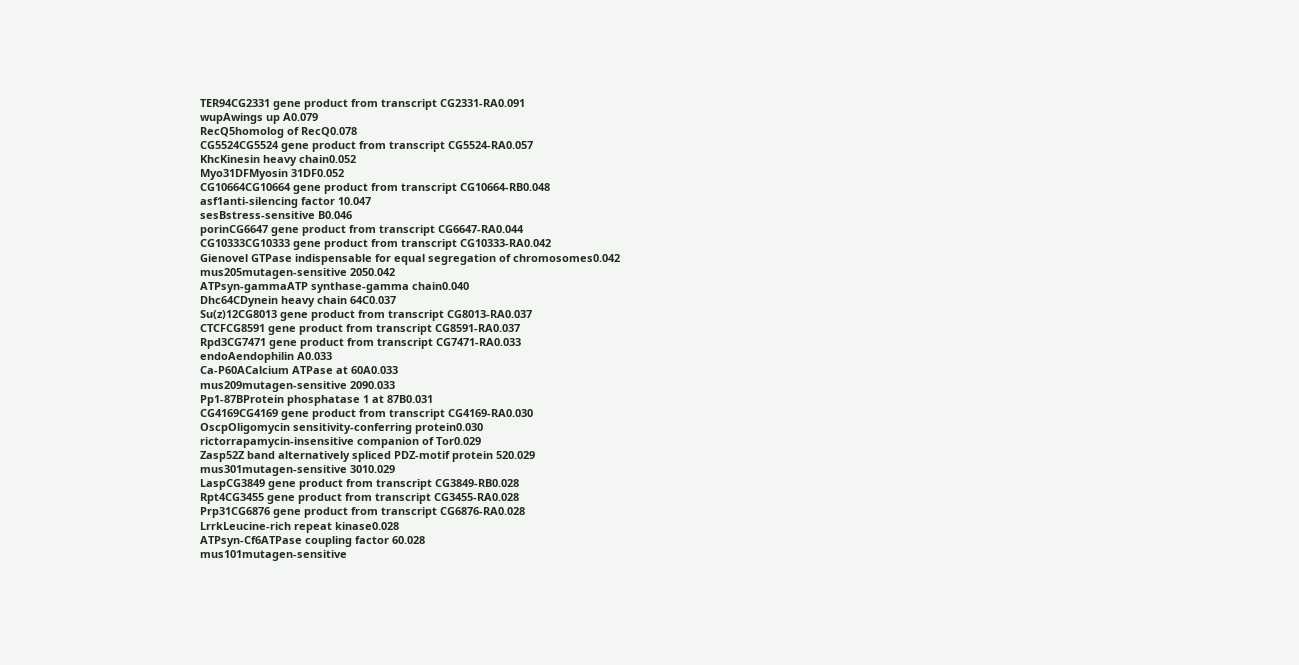TER94CG2331 gene product from transcript CG2331-RA0.091
wupAwings up A0.079
RecQ5homolog of RecQ0.078
CG5524CG5524 gene product from transcript CG5524-RA0.057
KhcKinesin heavy chain0.052
Myo31DFMyosin 31DF0.052
CG10664CG10664 gene product from transcript CG10664-RB0.048
asf1anti-silencing factor 10.047
sesBstress-sensitive B0.046
porinCG6647 gene product from transcript CG6647-RA0.044
CG10333CG10333 gene product from transcript CG10333-RA0.042
Gienovel GTPase indispensable for equal segregation of chromosomes0.042
mus205mutagen-sensitive 2050.042
ATPsyn-gammaATP synthase-gamma chain0.040
Dhc64CDynein heavy chain 64C0.037
Su(z)12CG8013 gene product from transcript CG8013-RA0.037
CTCFCG8591 gene product from transcript CG8591-RA0.037
Rpd3CG7471 gene product from transcript CG7471-RA0.033
endoAendophilin A0.033
Ca-P60ACalcium ATPase at 60A0.033
mus209mutagen-sensitive 2090.033
Pp1-87BProtein phosphatase 1 at 87B0.031
CG4169CG4169 gene product from transcript CG4169-RA0.030
OscpOligomycin sensitivity-conferring protein0.030
rictorrapamycin-insensitive companion of Tor0.029
Zasp52Z band alternatively spliced PDZ-motif protein 520.029
mus301mutagen-sensitive 3010.029
LaspCG3849 gene product from transcript CG3849-RB0.028
Rpt4CG3455 gene product from transcript CG3455-RA0.028
Prp31CG6876 gene product from transcript CG6876-RA0.028
LrrkLeucine-rich repeat kinase0.028
ATPsyn-Cf6ATPase coupling factor 60.028
mus101mutagen-sensitive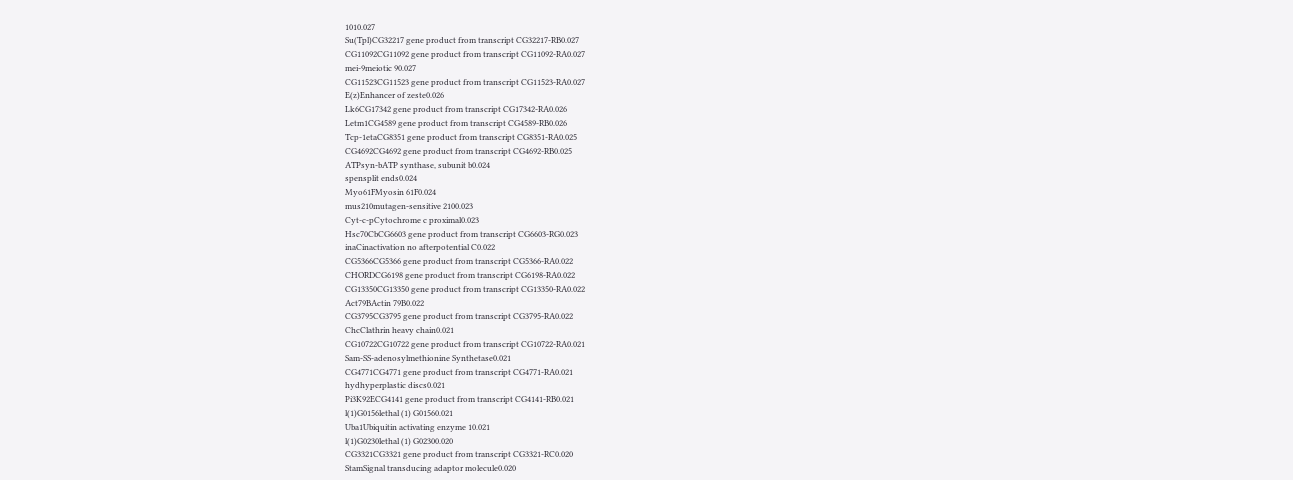1010.027
Su(Tpl)CG32217 gene product from transcript CG32217-RB0.027
CG11092CG11092 gene product from transcript CG11092-RA0.027
mei-9meiotic 90.027
CG11523CG11523 gene product from transcript CG11523-RA0.027
E(z)Enhancer of zeste0.026
Lk6CG17342 gene product from transcript CG17342-RA0.026
Letm1CG4589 gene product from transcript CG4589-RB0.026
Tcp-1etaCG8351 gene product from transcript CG8351-RA0.025
CG4692CG4692 gene product from transcript CG4692-RB0.025
ATPsyn-bATP synthase, subunit b0.024
spensplit ends0.024
Myo61FMyosin 61F0.024
mus210mutagen-sensitive 2100.023
Cyt-c-pCytochrome c proximal0.023
Hsc70CbCG6603 gene product from transcript CG6603-RG0.023
inaCinactivation no afterpotential C0.022
CG5366CG5366 gene product from transcript CG5366-RA0.022
CHORDCG6198 gene product from transcript CG6198-RA0.022
CG13350CG13350 gene product from transcript CG13350-RA0.022
Act79BActin 79B0.022
CG3795CG3795 gene product from transcript CG3795-RA0.022
ChcClathrin heavy chain0.021
CG10722CG10722 gene product from transcript CG10722-RA0.021
Sam-SS-adenosylmethionine Synthetase0.021
CG4771CG4771 gene product from transcript CG4771-RA0.021
hydhyperplastic discs0.021
Pi3K92ECG4141 gene product from transcript CG4141-RB0.021
l(1)G0156lethal (1) G01560.021
Uba1Ubiquitin activating enzyme 10.021
l(1)G0230lethal (1) G02300.020
CG3321CG3321 gene product from transcript CG3321-RC0.020
StamSignal transducing adaptor molecule0.020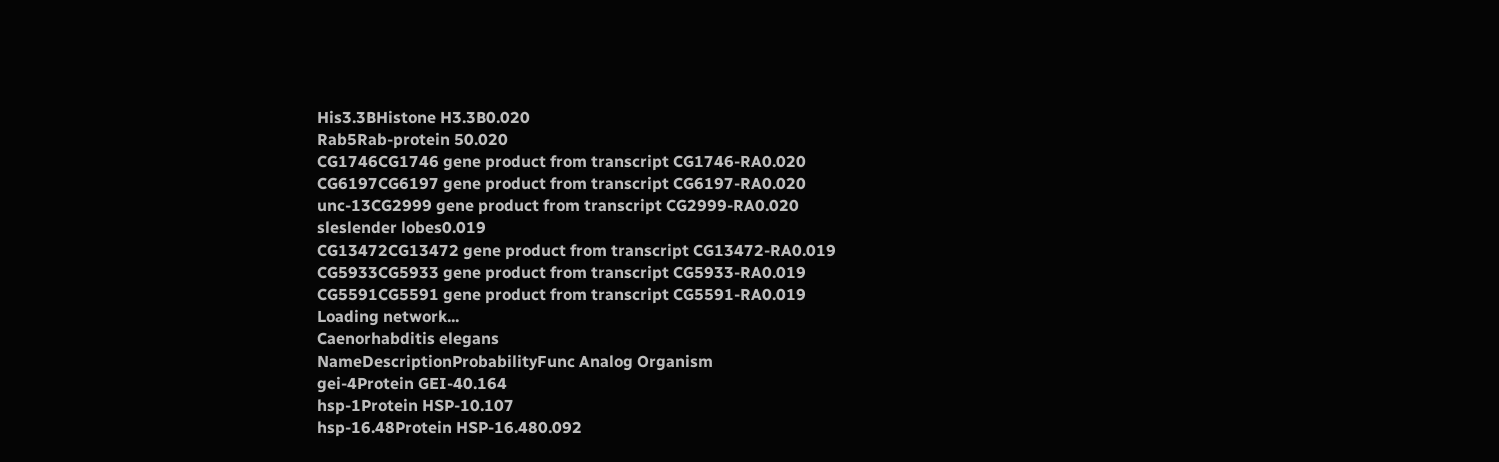His3.3BHistone H3.3B0.020
Rab5Rab-protein 50.020
CG1746CG1746 gene product from transcript CG1746-RA0.020
CG6197CG6197 gene product from transcript CG6197-RA0.020
unc-13CG2999 gene product from transcript CG2999-RA0.020
sleslender lobes0.019
CG13472CG13472 gene product from transcript CG13472-RA0.019
CG5933CG5933 gene product from transcript CG5933-RA0.019
CG5591CG5591 gene product from transcript CG5591-RA0.019
Loading network...
Caenorhabditis elegans
NameDescriptionProbabilityFunc Analog Organism
gei-4Protein GEI-40.164
hsp-1Protein HSP-10.107
hsp-16.48Protein HSP-16.480.092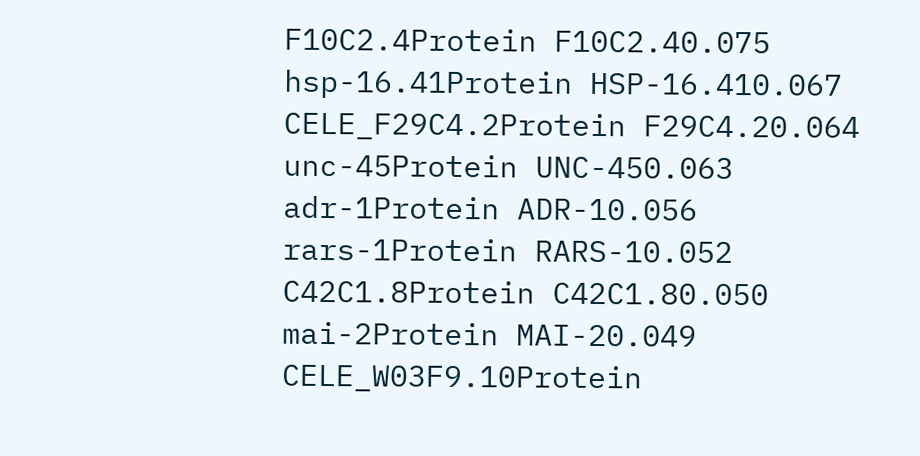F10C2.4Protein F10C2.40.075
hsp-16.41Protein HSP-16.410.067
CELE_F29C4.2Protein F29C4.20.064
unc-45Protein UNC-450.063
adr-1Protein ADR-10.056
rars-1Protein RARS-10.052
C42C1.8Protein C42C1.80.050
mai-2Protein MAI-20.049
CELE_W03F9.10Protein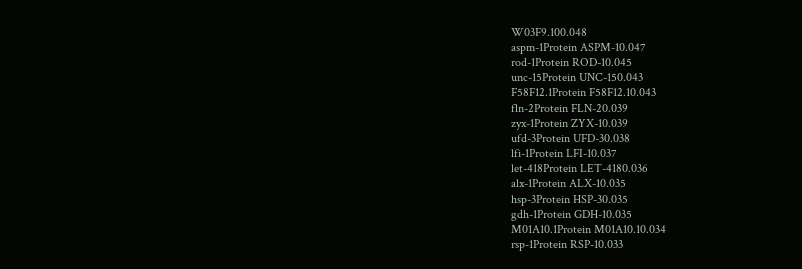W03F9.100.048
aspm-1Protein ASPM-10.047
rod-1Protein ROD-10.045
unc-15Protein UNC-150.043
F58F12.1Protein F58F12.10.043
fln-2Protein FLN-20.039
zyx-1Protein ZYX-10.039
ufd-3Protein UFD-30.038
lfi-1Protein LFI-10.037
let-418Protein LET-4180.036
alx-1Protein ALX-10.035
hsp-3Protein HSP-30.035
gdh-1Protein GDH-10.035
M01A10.1Protein M01A10.10.034
rsp-1Protein RSP-10.033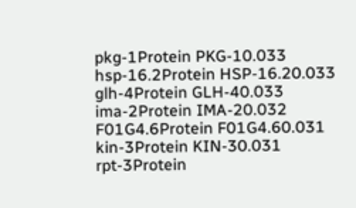pkg-1Protein PKG-10.033
hsp-16.2Protein HSP-16.20.033
glh-4Protein GLH-40.033
ima-2Protein IMA-20.032
F01G4.6Protein F01G4.60.031
kin-3Protein KIN-30.031
rpt-3Protein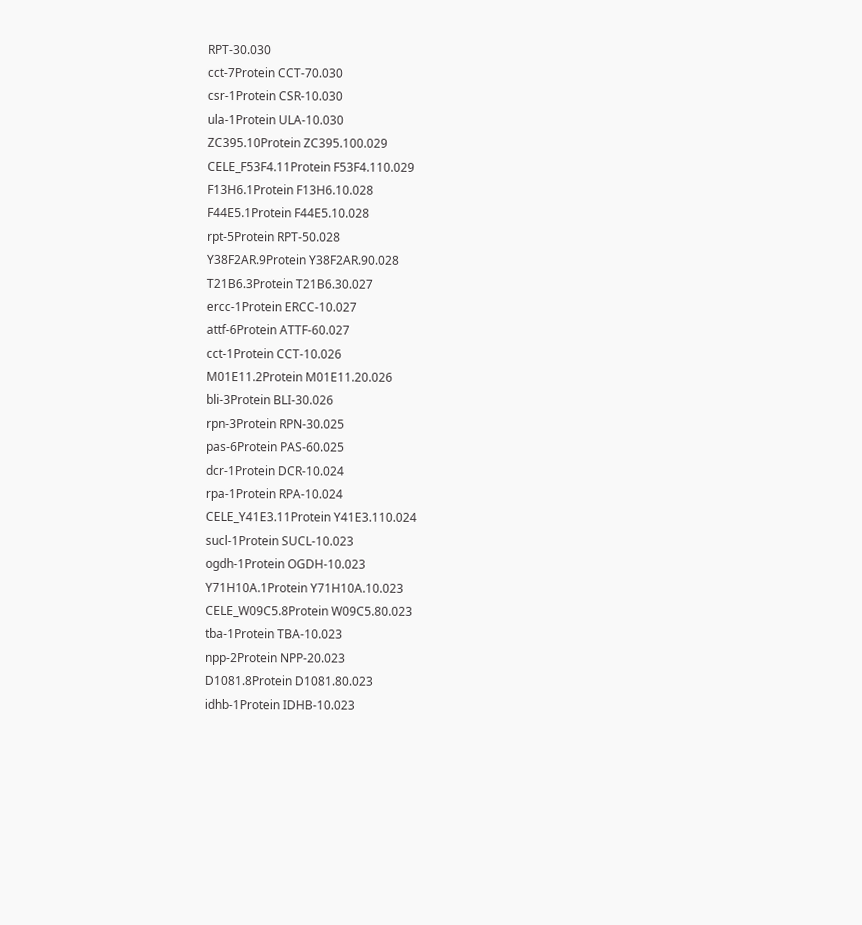RPT-30.030
cct-7Protein CCT-70.030
csr-1Protein CSR-10.030
ula-1Protein ULA-10.030
ZC395.10Protein ZC395.100.029
CELE_F53F4.11Protein F53F4.110.029
F13H6.1Protein F13H6.10.028
F44E5.1Protein F44E5.10.028
rpt-5Protein RPT-50.028
Y38F2AR.9Protein Y38F2AR.90.028
T21B6.3Protein T21B6.30.027
ercc-1Protein ERCC-10.027
attf-6Protein ATTF-60.027
cct-1Protein CCT-10.026
M01E11.2Protein M01E11.20.026
bli-3Protein BLI-30.026
rpn-3Protein RPN-30.025
pas-6Protein PAS-60.025
dcr-1Protein DCR-10.024
rpa-1Protein RPA-10.024
CELE_Y41E3.11Protein Y41E3.110.024
sucl-1Protein SUCL-10.023
ogdh-1Protein OGDH-10.023
Y71H10A.1Protein Y71H10A.10.023
CELE_W09C5.8Protein W09C5.80.023
tba-1Protein TBA-10.023
npp-2Protein NPP-20.023
D1081.8Protein D1081.80.023
idhb-1Protein IDHB-10.023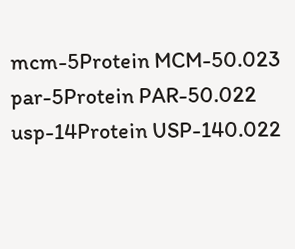mcm-5Protein MCM-50.023
par-5Protein PAR-50.022
usp-14Protein USP-140.022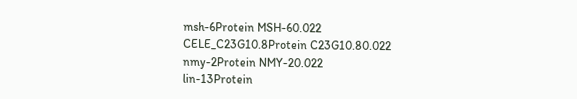msh-6Protein MSH-60.022
CELE_C23G10.8Protein C23G10.80.022
nmy-2Protein NMY-20.022
lin-13Protein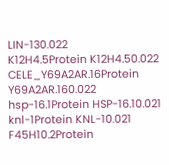LIN-130.022
K12H4.5Protein K12H4.50.022
CELE_Y69A2AR.16Protein Y69A2AR.160.022
hsp-16.1Protein HSP-16.10.021
knl-1Protein KNL-10.021
F45H10.2Protein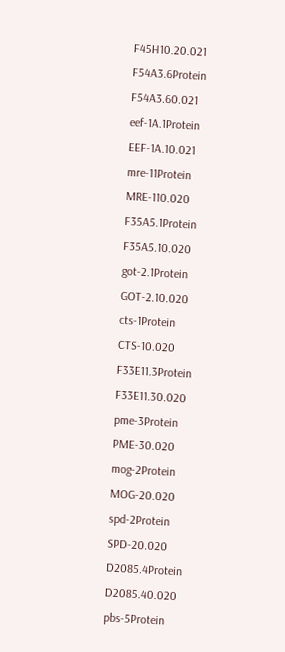F45H10.20.021
F54A3.6Protein F54A3.60.021
eef-1A.1Protein EEF-1A.10.021
mre-11Protein MRE-110.020
F35A5.1Protein F35A5.10.020
got-2.1Protein GOT-2.10.020
cts-1Protein CTS-10.020
F33E11.3Protein F33E11.30.020
pme-3Protein PME-30.020
mog-2Protein MOG-20.020
spd-2Protein SPD-20.020
D2085.4Protein D2085.40.020
pbs-5Protein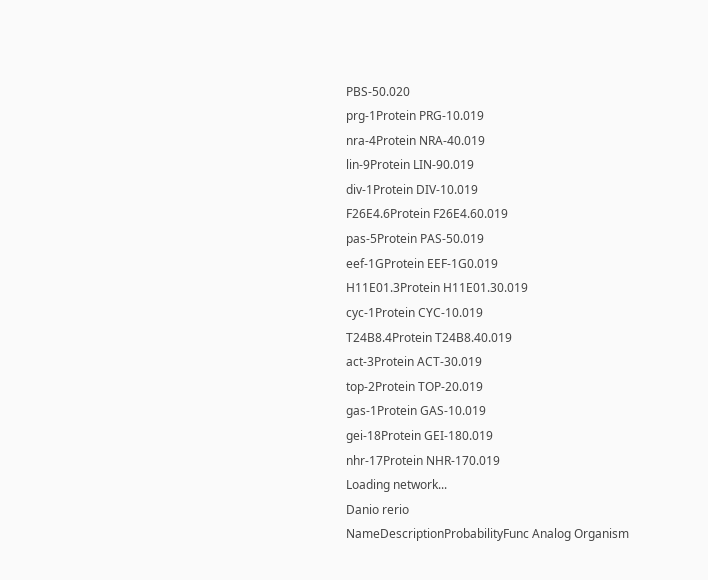PBS-50.020
prg-1Protein PRG-10.019
nra-4Protein NRA-40.019
lin-9Protein LIN-90.019
div-1Protein DIV-10.019
F26E4.6Protein F26E4.60.019
pas-5Protein PAS-50.019
eef-1GProtein EEF-1G0.019
H11E01.3Protein H11E01.30.019
cyc-1Protein CYC-10.019
T24B8.4Protein T24B8.40.019
act-3Protein ACT-30.019
top-2Protein TOP-20.019
gas-1Protein GAS-10.019
gei-18Protein GEI-180.019
nhr-17Protein NHR-170.019
Loading network...
Danio rerio
NameDescriptionProbabilityFunc Analog Organism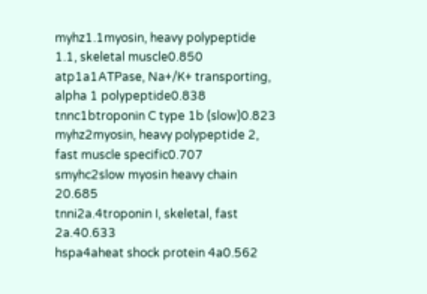myhz1.1myosin, heavy polypeptide 1.1, skeletal muscle0.850
atp1a1ATPase, Na+/K+ transporting, alpha 1 polypeptide0.838
tnnc1btroponin C type 1b (slow)0.823
myhz2myosin, heavy polypeptide 2, fast muscle specific0.707
smyhc2slow myosin heavy chain 20.685
tnni2a.4troponin I, skeletal, fast 2a.40.633
hspa4aheat shock protein 4a0.562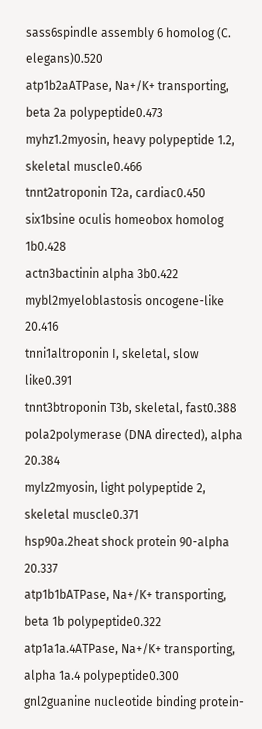sass6spindle assembly 6 homolog (C. elegans)0.520
atp1b2aATPase, Na+/K+ transporting, beta 2a polypeptide0.473
myhz1.2myosin, heavy polypeptide 1.2, skeletal muscle0.466
tnnt2atroponin T2a, cardiac0.450
six1bsine oculis homeobox homolog 1b0.428
actn3bactinin alpha 3b0.422
mybl2myeloblastosis oncogene-like 20.416
tnni1altroponin I, skeletal, slow like0.391
tnnt3btroponin T3b, skeletal, fast0.388
pola2polymerase (DNA directed), alpha 20.384
mylz2myosin, light polypeptide 2, skeletal muscle0.371
hsp90a.2heat shock protein 90-alpha 20.337
atp1b1bATPase, Na+/K+ transporting, beta 1b polypeptide0.322
atp1a1a.4ATPase, Na+/K+ transporting, alpha 1a.4 polypeptide0.300
gnl2guanine nucleotide binding protein-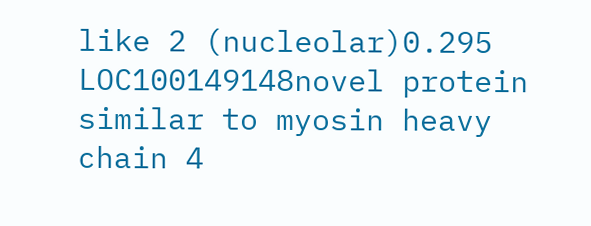like 2 (nucleolar)0.295
LOC100149148novel protein similar to myosin heavy chain 4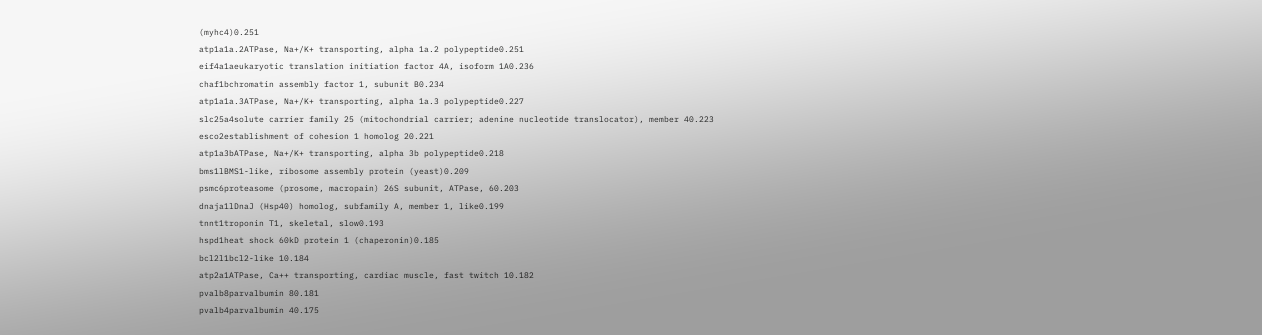(myhc4)0.251
atp1a1a.2ATPase, Na+/K+ transporting, alpha 1a.2 polypeptide0.251
eif4a1aeukaryotic translation initiation factor 4A, isoform 1A0.236
chaf1bchromatin assembly factor 1, subunit B0.234
atp1a1a.3ATPase, Na+/K+ transporting, alpha 1a.3 polypeptide0.227
slc25a4solute carrier family 25 (mitochondrial carrier; adenine nucleotide translocator), member 40.223
esco2establishment of cohesion 1 homolog 20.221
atp1a3bATPase, Na+/K+ transporting, alpha 3b polypeptide0.218
bms1lBMS1-like, ribosome assembly protein (yeast)0.209
psmc6proteasome (prosome, macropain) 26S subunit, ATPase, 60.203
dnaja1lDnaJ (Hsp40) homolog, subfamily A, member 1, like0.199
tnnt1troponin T1, skeletal, slow0.193
hspd1heat shock 60kD protein 1 (chaperonin)0.185
bcl2l1bcl2-like 10.184
atp2a1ATPase, Ca++ transporting, cardiac muscle, fast twitch 10.182
pvalb8parvalbumin 80.181
pvalb4parvalbumin 40.175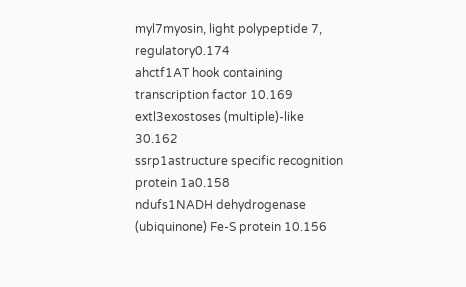myl7myosin, light polypeptide 7, regulatory0.174
ahctf1AT hook containing transcription factor 10.169
extl3exostoses (multiple)-like 30.162
ssrp1astructure specific recognition protein 1a0.158
ndufs1NADH dehydrogenase (ubiquinone) Fe-S protein 10.156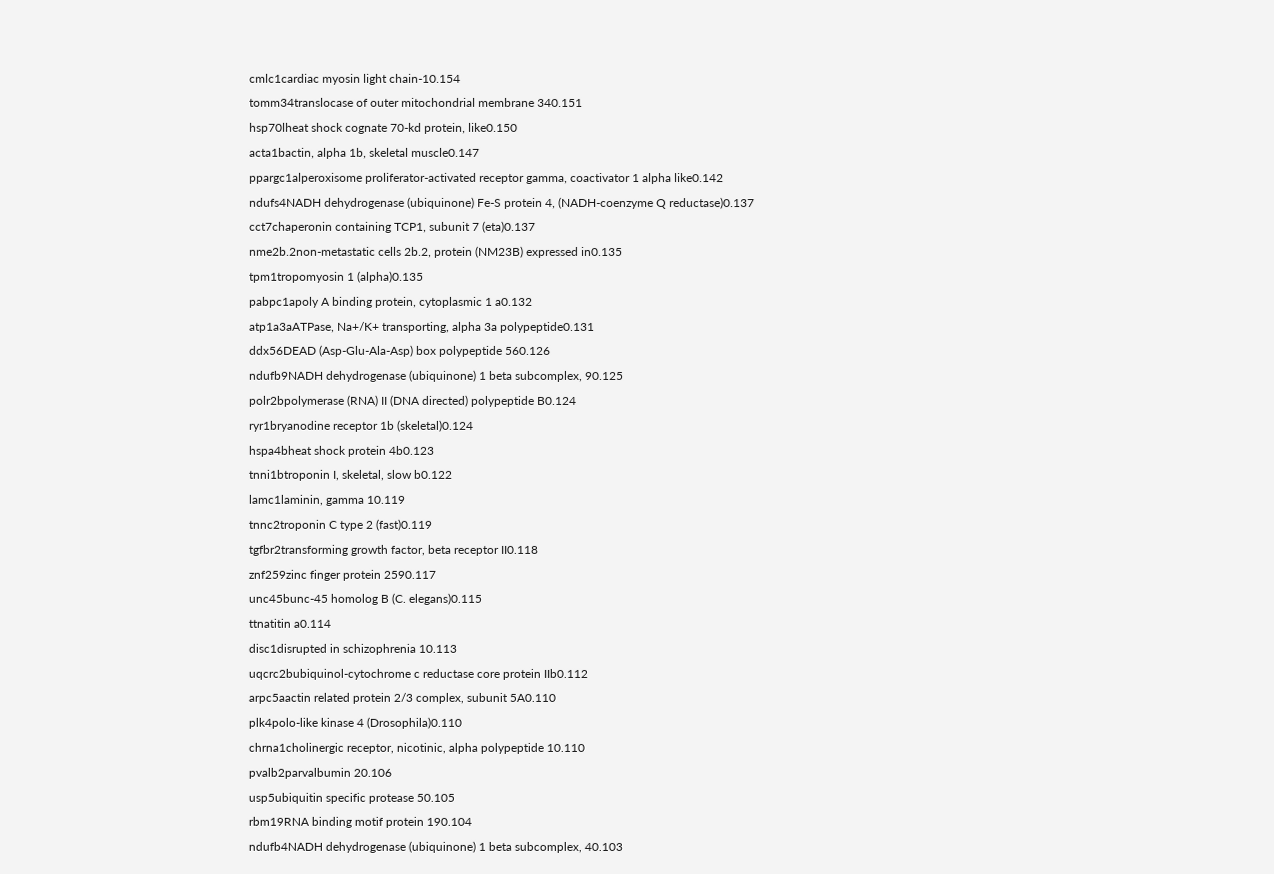cmlc1cardiac myosin light chain-10.154
tomm34translocase of outer mitochondrial membrane 340.151
hsp70lheat shock cognate 70-kd protein, like0.150
acta1bactin, alpha 1b, skeletal muscle0.147
ppargc1alperoxisome proliferator-activated receptor gamma, coactivator 1 alpha like0.142
ndufs4NADH dehydrogenase (ubiquinone) Fe-S protein 4, (NADH-coenzyme Q reductase)0.137
cct7chaperonin containing TCP1, subunit 7 (eta)0.137
nme2b.2non-metastatic cells 2b.2, protein (NM23B) expressed in0.135
tpm1tropomyosin 1 (alpha)0.135
pabpc1apoly A binding protein, cytoplasmic 1 a0.132
atp1a3aATPase, Na+/K+ transporting, alpha 3a polypeptide0.131
ddx56DEAD (Asp-Glu-Ala-Asp) box polypeptide 560.126
ndufb9NADH dehydrogenase (ubiquinone) 1 beta subcomplex, 90.125
polr2bpolymerase (RNA) II (DNA directed) polypeptide B0.124
ryr1bryanodine receptor 1b (skeletal)0.124
hspa4bheat shock protein 4b0.123
tnni1btroponin I, skeletal, slow b0.122
lamc1laminin, gamma 10.119
tnnc2troponin C type 2 (fast)0.119
tgfbr2transforming growth factor, beta receptor II0.118
znf259zinc finger protein 2590.117
unc45bunc-45 homolog B (C. elegans)0.115
ttnatitin a0.114
disc1disrupted in schizophrenia 10.113
uqcrc2bubiquinol-cytochrome c reductase core protein IIb0.112
arpc5aactin related protein 2/3 complex, subunit 5A0.110
plk4polo-like kinase 4 (Drosophila)0.110
chrna1cholinergic receptor, nicotinic, alpha polypeptide 10.110
pvalb2parvalbumin 20.106
usp5ubiquitin specific protease 50.105
rbm19RNA binding motif protein 190.104
ndufb4NADH dehydrogenase (ubiquinone) 1 beta subcomplex, 40.103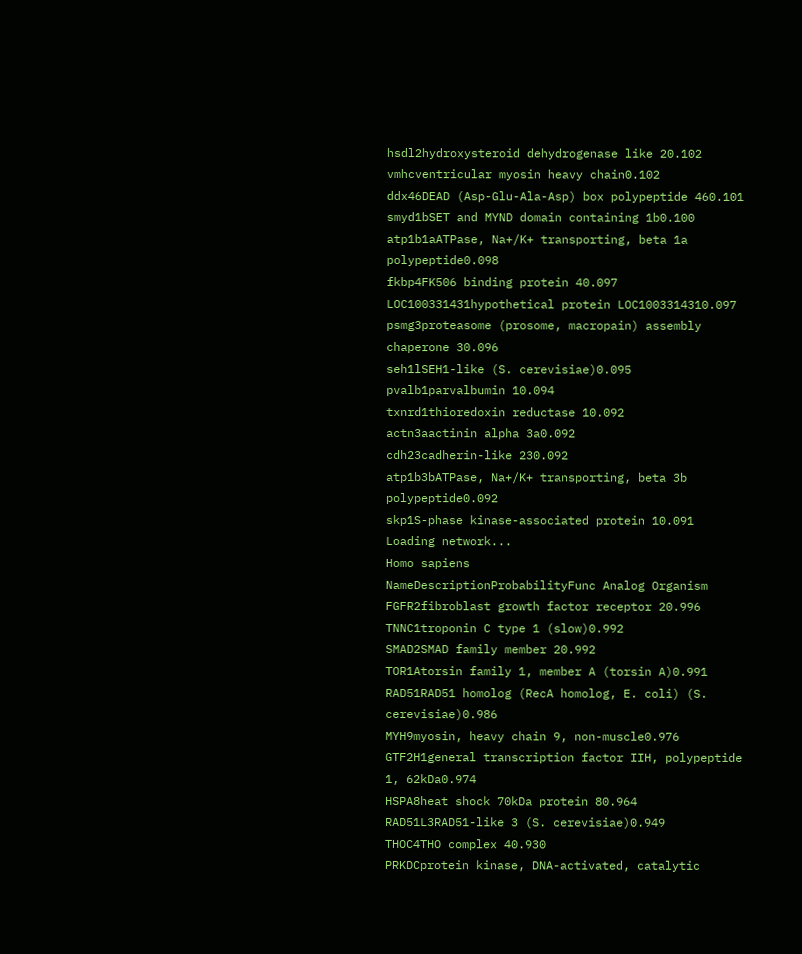hsdl2hydroxysteroid dehydrogenase like 20.102
vmhcventricular myosin heavy chain0.102
ddx46DEAD (Asp-Glu-Ala-Asp) box polypeptide 460.101
smyd1bSET and MYND domain containing 1b0.100
atp1b1aATPase, Na+/K+ transporting, beta 1a polypeptide0.098
fkbp4FK506 binding protein 40.097
LOC100331431hypothetical protein LOC1003314310.097
psmg3proteasome (prosome, macropain) assembly chaperone 30.096
seh1lSEH1-like (S. cerevisiae)0.095
pvalb1parvalbumin 10.094
txnrd1thioredoxin reductase 10.092
actn3aactinin alpha 3a0.092
cdh23cadherin-like 230.092
atp1b3bATPase, Na+/K+ transporting, beta 3b polypeptide0.092
skp1S-phase kinase-associated protein 10.091
Loading network...
Homo sapiens
NameDescriptionProbabilityFunc Analog Organism
FGFR2fibroblast growth factor receptor 20.996
TNNC1troponin C type 1 (slow)0.992
SMAD2SMAD family member 20.992
TOR1Atorsin family 1, member A (torsin A)0.991
RAD51RAD51 homolog (RecA homolog, E. coli) (S. cerevisiae)0.986
MYH9myosin, heavy chain 9, non-muscle0.976
GTF2H1general transcription factor IIH, polypeptide 1, 62kDa0.974
HSPA8heat shock 70kDa protein 80.964
RAD51L3RAD51-like 3 (S. cerevisiae)0.949
THOC4THO complex 40.930
PRKDCprotein kinase, DNA-activated, catalytic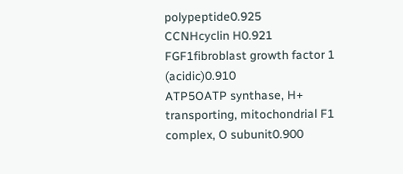polypeptide0.925
CCNHcyclin H0.921
FGF1fibroblast growth factor 1 (acidic)0.910
ATP5OATP synthase, H+ transporting, mitochondrial F1 complex, O subunit0.900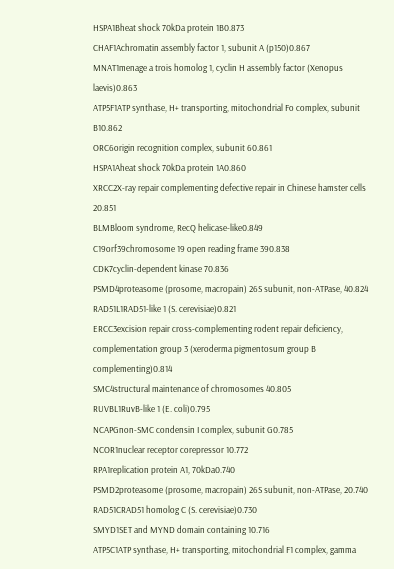HSPA1Bheat shock 70kDa protein 1B0.873
CHAF1Achromatin assembly factor 1, subunit A (p150)0.867
MNAT1menage a trois homolog 1, cyclin H assembly factor (Xenopus laevis)0.863
ATP5F1ATP synthase, H+ transporting, mitochondrial Fo complex, subunit B10.862
ORC6origin recognition complex, subunit 60.861
HSPA1Aheat shock 70kDa protein 1A0.860
XRCC2X-ray repair complementing defective repair in Chinese hamster cells 20.851
BLMBloom syndrome, RecQ helicase-like0.849
C19orf39chromosome 19 open reading frame 390.838
CDK7cyclin-dependent kinase 70.836
PSMD4proteasome (prosome, macropain) 26S subunit, non-ATPase, 40.824
RAD51L1RAD51-like 1 (S. cerevisiae)0.821
ERCC3excision repair cross-complementing rodent repair deficiency, complementation group 3 (xeroderma pigmentosum group B complementing)0.814
SMC4structural maintenance of chromosomes 40.805
RUVBL1RuvB-like 1 (E. coli)0.795
NCAPGnon-SMC condensin I complex, subunit G0.785
NCOR1nuclear receptor corepressor 10.772
RPA1replication protein A1, 70kDa0.740
PSMD2proteasome (prosome, macropain) 26S subunit, non-ATPase, 20.740
RAD51CRAD51 homolog C (S. cerevisiae)0.730
SMYD1SET and MYND domain containing 10.716
ATP5C1ATP synthase, H+ transporting, mitochondrial F1 complex, gamma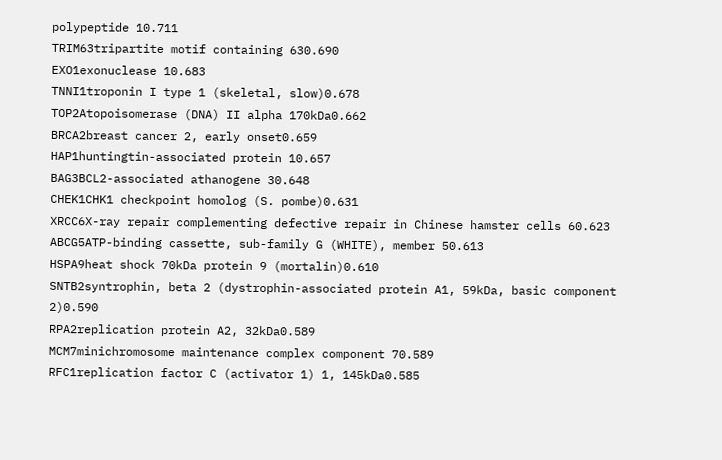polypeptide 10.711
TRIM63tripartite motif containing 630.690
EXO1exonuclease 10.683
TNNI1troponin I type 1 (skeletal, slow)0.678
TOP2Atopoisomerase (DNA) II alpha 170kDa0.662
BRCA2breast cancer 2, early onset0.659
HAP1huntingtin-associated protein 10.657
BAG3BCL2-associated athanogene 30.648
CHEK1CHK1 checkpoint homolog (S. pombe)0.631
XRCC6X-ray repair complementing defective repair in Chinese hamster cells 60.623
ABCG5ATP-binding cassette, sub-family G (WHITE), member 50.613
HSPA9heat shock 70kDa protein 9 (mortalin)0.610
SNTB2syntrophin, beta 2 (dystrophin-associated protein A1, 59kDa, basic component 2)0.590
RPA2replication protein A2, 32kDa0.589
MCM7minichromosome maintenance complex component 70.589
RFC1replication factor C (activator 1) 1, 145kDa0.585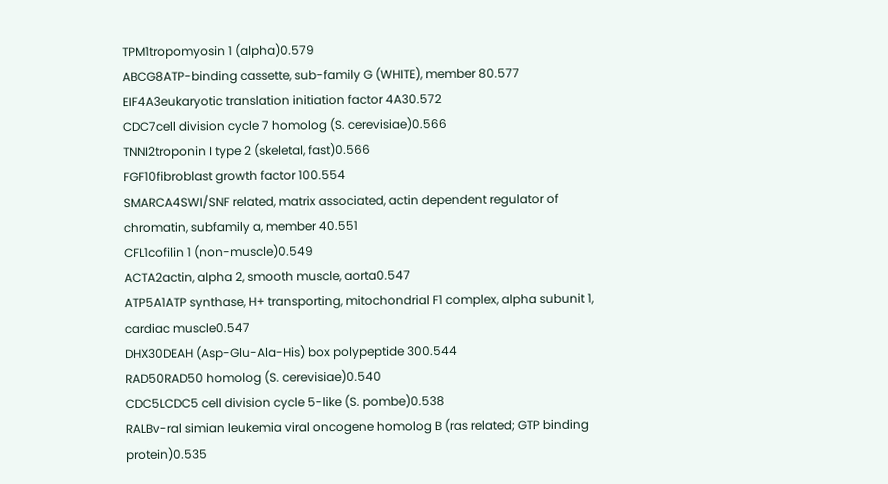TPM1tropomyosin 1 (alpha)0.579
ABCG8ATP-binding cassette, sub-family G (WHITE), member 80.577
EIF4A3eukaryotic translation initiation factor 4A30.572
CDC7cell division cycle 7 homolog (S. cerevisiae)0.566
TNNI2troponin I type 2 (skeletal, fast)0.566
FGF10fibroblast growth factor 100.554
SMARCA4SWI/SNF related, matrix associated, actin dependent regulator of chromatin, subfamily a, member 40.551
CFL1cofilin 1 (non-muscle)0.549
ACTA2actin, alpha 2, smooth muscle, aorta0.547
ATP5A1ATP synthase, H+ transporting, mitochondrial F1 complex, alpha subunit 1, cardiac muscle0.547
DHX30DEAH (Asp-Glu-Ala-His) box polypeptide 300.544
RAD50RAD50 homolog (S. cerevisiae)0.540
CDC5LCDC5 cell division cycle 5-like (S. pombe)0.538
RALBv-ral simian leukemia viral oncogene homolog B (ras related; GTP binding protein)0.535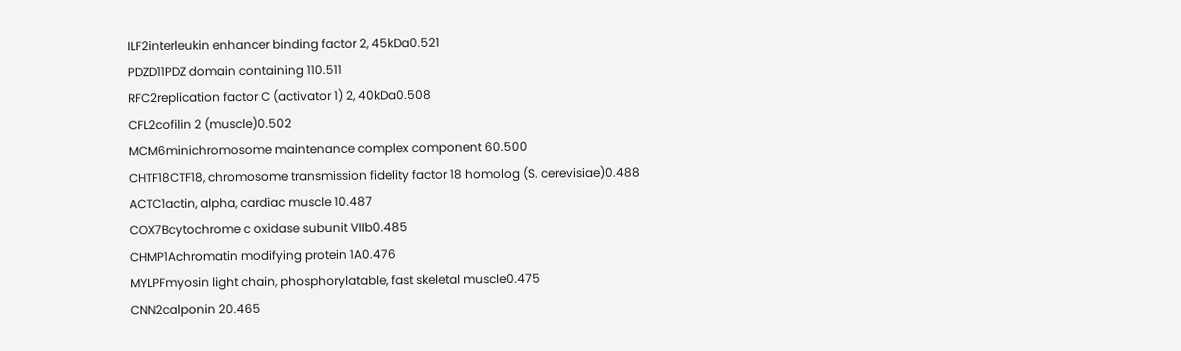ILF2interleukin enhancer binding factor 2, 45kDa0.521
PDZD11PDZ domain containing 110.511
RFC2replication factor C (activator 1) 2, 40kDa0.508
CFL2cofilin 2 (muscle)0.502
MCM6minichromosome maintenance complex component 60.500
CHTF18CTF18, chromosome transmission fidelity factor 18 homolog (S. cerevisiae)0.488
ACTC1actin, alpha, cardiac muscle 10.487
COX7Bcytochrome c oxidase subunit VIIb0.485
CHMP1Achromatin modifying protein 1A0.476
MYLPFmyosin light chain, phosphorylatable, fast skeletal muscle0.475
CNN2calponin 20.465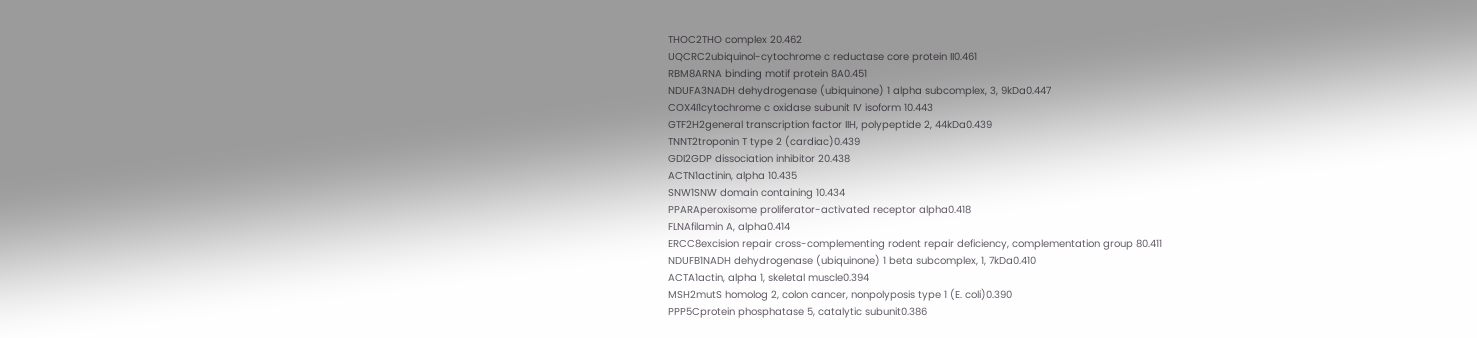THOC2THO complex 20.462
UQCRC2ubiquinol-cytochrome c reductase core protein II0.461
RBM8ARNA binding motif protein 8A0.451
NDUFA3NADH dehydrogenase (ubiquinone) 1 alpha subcomplex, 3, 9kDa0.447
COX4I1cytochrome c oxidase subunit IV isoform 10.443
GTF2H2general transcription factor IIH, polypeptide 2, 44kDa0.439
TNNT2troponin T type 2 (cardiac)0.439
GDI2GDP dissociation inhibitor 20.438
ACTN1actinin, alpha 10.435
SNW1SNW domain containing 10.434
PPARAperoxisome proliferator-activated receptor alpha0.418
FLNAfilamin A, alpha0.414
ERCC8excision repair cross-complementing rodent repair deficiency, complementation group 80.411
NDUFB1NADH dehydrogenase (ubiquinone) 1 beta subcomplex, 1, 7kDa0.410
ACTA1actin, alpha 1, skeletal muscle0.394
MSH2mutS homolog 2, colon cancer, nonpolyposis type 1 (E. coli)0.390
PPP5Cprotein phosphatase 5, catalytic subunit0.386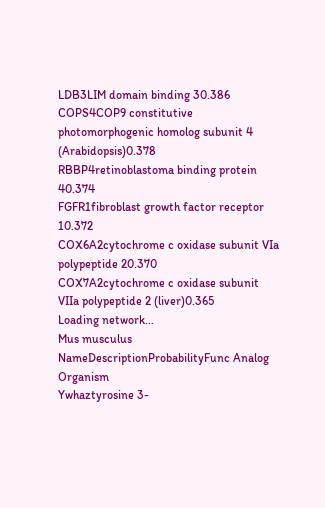LDB3LIM domain binding 30.386
COPS4COP9 constitutive photomorphogenic homolog subunit 4 (Arabidopsis)0.378
RBBP4retinoblastoma binding protein 40.374
FGFR1fibroblast growth factor receptor 10.372
COX6A2cytochrome c oxidase subunit VIa polypeptide 20.370
COX7A2cytochrome c oxidase subunit VIIa polypeptide 2 (liver)0.365
Loading network...
Mus musculus
NameDescriptionProbabilityFunc Analog Organism
Ywhaztyrosine 3-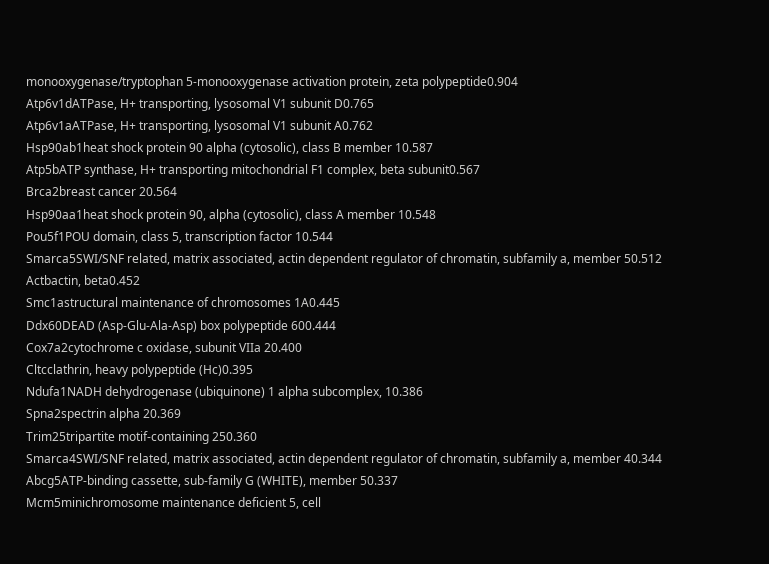monooxygenase/tryptophan 5-monooxygenase activation protein, zeta polypeptide0.904
Atp6v1dATPase, H+ transporting, lysosomal V1 subunit D0.765
Atp6v1aATPase, H+ transporting, lysosomal V1 subunit A0.762
Hsp90ab1heat shock protein 90 alpha (cytosolic), class B member 10.587
Atp5bATP synthase, H+ transporting mitochondrial F1 complex, beta subunit0.567
Brca2breast cancer 20.564
Hsp90aa1heat shock protein 90, alpha (cytosolic), class A member 10.548
Pou5f1POU domain, class 5, transcription factor 10.544
Smarca5SWI/SNF related, matrix associated, actin dependent regulator of chromatin, subfamily a, member 50.512
Actbactin, beta0.452
Smc1astructural maintenance of chromosomes 1A0.445
Ddx60DEAD (Asp-Glu-Ala-Asp) box polypeptide 600.444
Cox7a2cytochrome c oxidase, subunit VIIa 20.400
Cltcclathrin, heavy polypeptide (Hc)0.395
Ndufa1NADH dehydrogenase (ubiquinone) 1 alpha subcomplex, 10.386
Spna2spectrin alpha 20.369
Trim25tripartite motif-containing 250.360
Smarca4SWI/SNF related, matrix associated, actin dependent regulator of chromatin, subfamily a, member 40.344
Abcg5ATP-binding cassette, sub-family G (WHITE), member 50.337
Mcm5minichromosome maintenance deficient 5, cell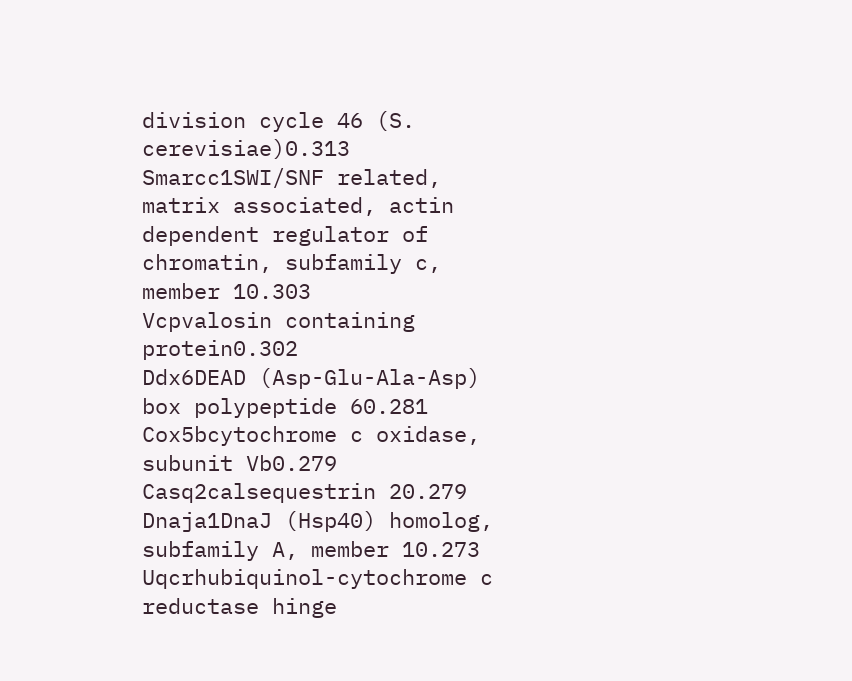division cycle 46 (S. cerevisiae)0.313
Smarcc1SWI/SNF related, matrix associated, actin dependent regulator of chromatin, subfamily c, member 10.303
Vcpvalosin containing protein0.302
Ddx6DEAD (Asp-Glu-Ala-Asp) box polypeptide 60.281
Cox5bcytochrome c oxidase, subunit Vb0.279
Casq2calsequestrin 20.279
Dnaja1DnaJ (Hsp40) homolog, subfamily A, member 10.273
Uqcrhubiquinol-cytochrome c reductase hinge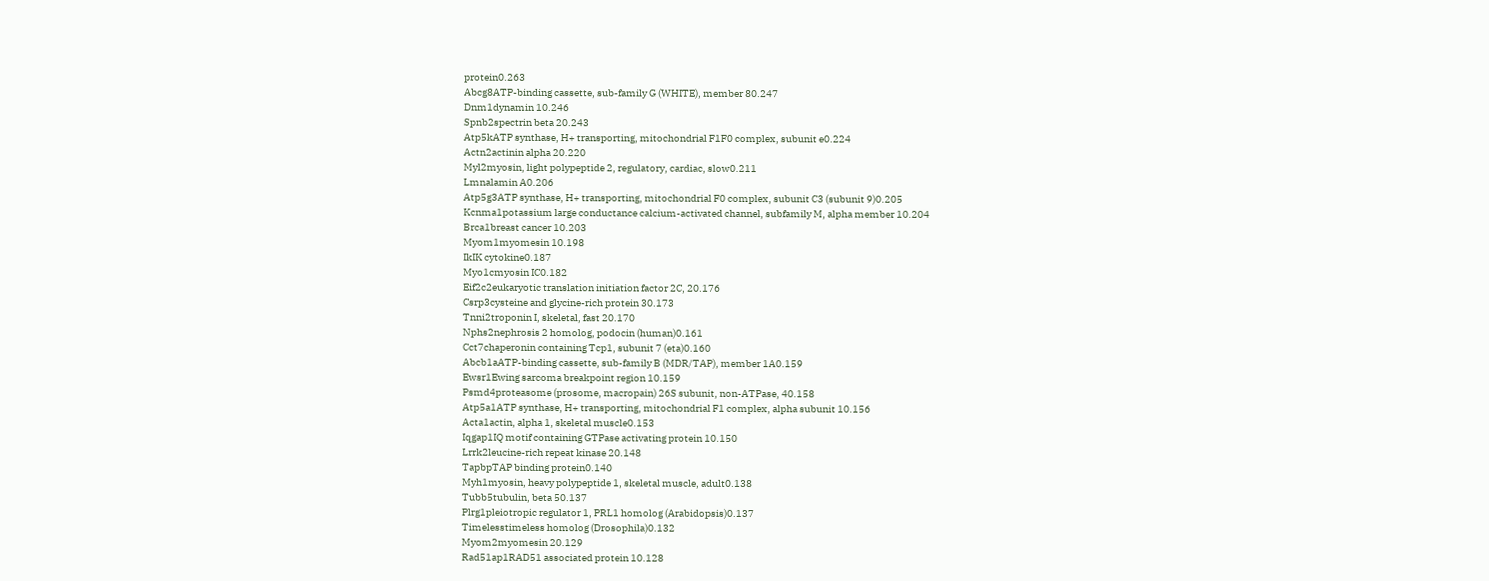protein0.263
Abcg8ATP-binding cassette, sub-family G (WHITE), member 80.247
Dnm1dynamin 10.246
Spnb2spectrin beta 20.243
Atp5kATP synthase, H+ transporting, mitochondrial F1F0 complex, subunit e0.224
Actn2actinin alpha 20.220
Myl2myosin, light polypeptide 2, regulatory, cardiac, slow0.211
Lmnalamin A0.206
Atp5g3ATP synthase, H+ transporting, mitochondrial F0 complex, subunit C3 (subunit 9)0.205
Kcnma1potassium large conductance calcium-activated channel, subfamily M, alpha member 10.204
Brca1breast cancer 10.203
Myom1myomesin 10.198
IkIK cytokine0.187
Myo1cmyosin IC0.182
Eif2c2eukaryotic translation initiation factor 2C, 20.176
Csrp3cysteine and glycine-rich protein 30.173
Tnni2troponin I, skeletal, fast 20.170
Nphs2nephrosis 2 homolog, podocin (human)0.161
Cct7chaperonin containing Tcp1, subunit 7 (eta)0.160
Abcb1aATP-binding cassette, sub-family B (MDR/TAP), member 1A0.159
Ewsr1Ewing sarcoma breakpoint region 10.159
Psmd4proteasome (prosome, macropain) 26S subunit, non-ATPase, 40.158
Atp5a1ATP synthase, H+ transporting, mitochondrial F1 complex, alpha subunit 10.156
Acta1actin, alpha 1, skeletal muscle0.153
Iqgap1IQ motif containing GTPase activating protein 10.150
Lrrk2leucine-rich repeat kinase 20.148
TapbpTAP binding protein0.140
Myh1myosin, heavy polypeptide 1, skeletal muscle, adult0.138
Tubb5tubulin, beta 50.137
Plrg1pleiotropic regulator 1, PRL1 homolog (Arabidopsis)0.137
Timelesstimeless homolog (Drosophila)0.132
Myom2myomesin 20.129
Rad51ap1RAD51 associated protein 10.128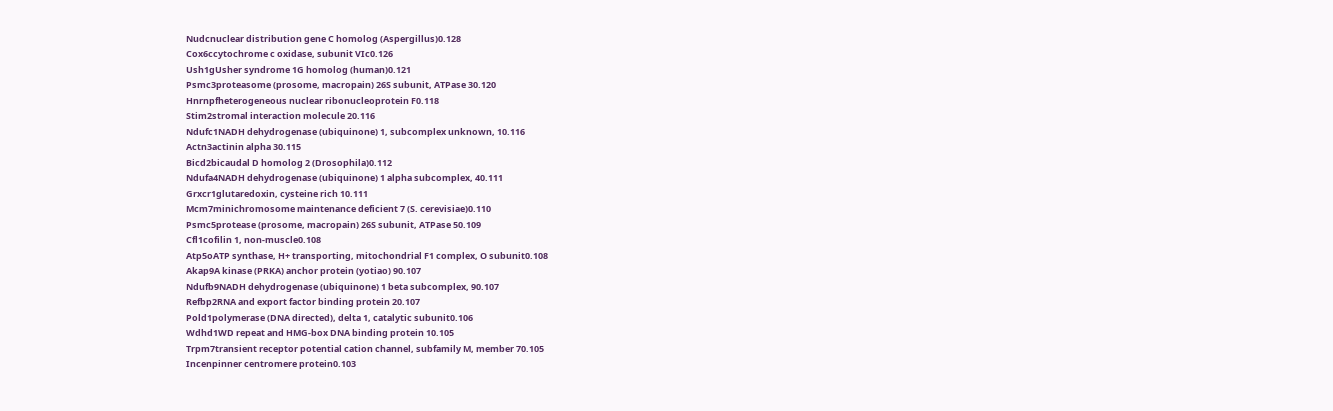Nudcnuclear distribution gene C homolog (Aspergillus)0.128
Cox6ccytochrome c oxidase, subunit VIc0.126
Ush1gUsher syndrome 1G homolog (human)0.121
Psmc3proteasome (prosome, macropain) 26S subunit, ATPase 30.120
Hnrnpfheterogeneous nuclear ribonucleoprotein F0.118
Stim2stromal interaction molecule 20.116
Ndufc1NADH dehydrogenase (ubiquinone) 1, subcomplex unknown, 10.116
Actn3actinin alpha 30.115
Bicd2bicaudal D homolog 2 (Drosophila)0.112
Ndufa4NADH dehydrogenase (ubiquinone) 1 alpha subcomplex, 40.111
Grxcr1glutaredoxin, cysteine rich 10.111
Mcm7minichromosome maintenance deficient 7 (S. cerevisiae)0.110
Psmc5protease (prosome, macropain) 26S subunit, ATPase 50.109
Cfl1cofilin 1, non-muscle0.108
Atp5oATP synthase, H+ transporting, mitochondrial F1 complex, O subunit0.108
Akap9A kinase (PRKA) anchor protein (yotiao) 90.107
Ndufb9NADH dehydrogenase (ubiquinone) 1 beta subcomplex, 90.107
Refbp2RNA and export factor binding protein 20.107
Pold1polymerase (DNA directed), delta 1, catalytic subunit0.106
Wdhd1WD repeat and HMG-box DNA binding protein 10.105
Trpm7transient receptor potential cation channel, subfamily M, member 70.105
Incenpinner centromere protein0.103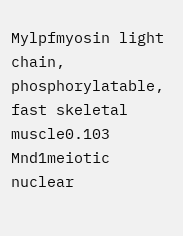Mylpfmyosin light chain, phosphorylatable, fast skeletal muscle0.103
Mnd1meiotic nuclear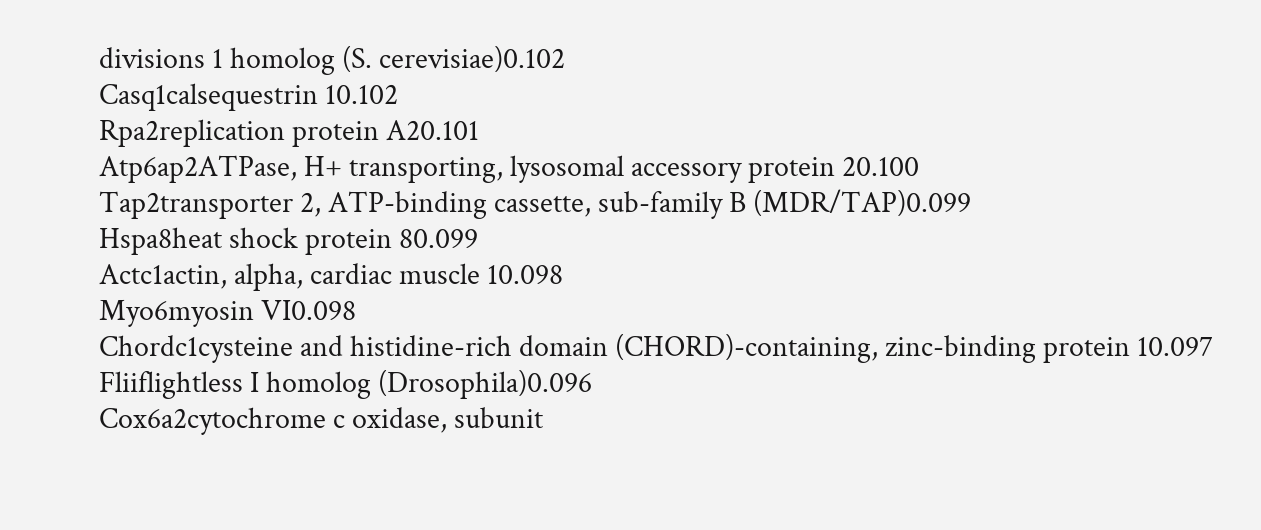divisions 1 homolog (S. cerevisiae)0.102
Casq1calsequestrin 10.102
Rpa2replication protein A20.101
Atp6ap2ATPase, H+ transporting, lysosomal accessory protein 20.100
Tap2transporter 2, ATP-binding cassette, sub-family B (MDR/TAP)0.099
Hspa8heat shock protein 80.099
Actc1actin, alpha, cardiac muscle 10.098
Myo6myosin VI0.098
Chordc1cysteine and histidine-rich domain (CHORD)-containing, zinc-binding protein 10.097
Fliiflightless I homolog (Drosophila)0.096
Cox6a2cytochrome c oxidase, subunit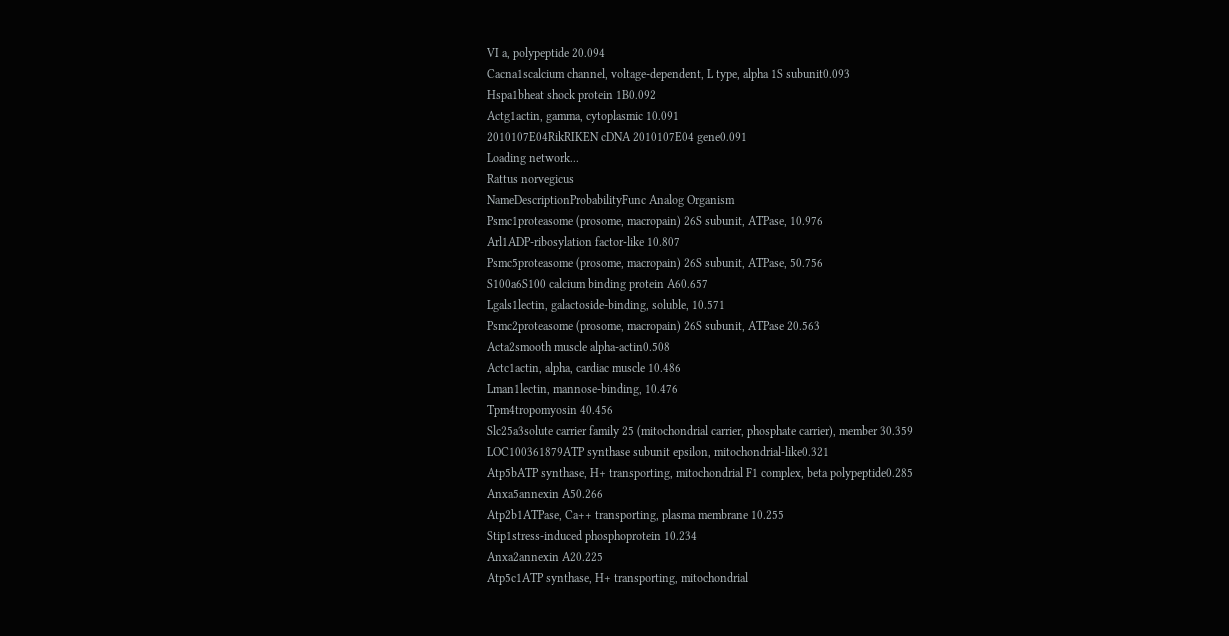VI a, polypeptide 20.094
Cacna1scalcium channel, voltage-dependent, L type, alpha 1S subunit0.093
Hspa1bheat shock protein 1B0.092
Actg1actin, gamma, cytoplasmic 10.091
2010107E04RikRIKEN cDNA 2010107E04 gene0.091
Loading network...
Rattus norvegicus
NameDescriptionProbabilityFunc Analog Organism
Psmc1proteasome (prosome, macropain) 26S subunit, ATPase, 10.976
Arl1ADP-ribosylation factor-like 10.807
Psmc5proteasome (prosome, macropain) 26S subunit, ATPase, 50.756
S100a6S100 calcium binding protein A60.657
Lgals1lectin, galactoside-binding, soluble, 10.571
Psmc2proteasome (prosome, macropain) 26S subunit, ATPase 20.563
Acta2smooth muscle alpha-actin0.508
Actc1actin, alpha, cardiac muscle 10.486
Lman1lectin, mannose-binding, 10.476
Tpm4tropomyosin 40.456
Slc25a3solute carrier family 25 (mitochondrial carrier, phosphate carrier), member 30.359
LOC100361879ATP synthase subunit epsilon, mitochondrial-like0.321
Atp5bATP synthase, H+ transporting, mitochondrial F1 complex, beta polypeptide0.285
Anxa5annexin A50.266
Atp2b1ATPase, Ca++ transporting, plasma membrane 10.255
Stip1stress-induced phosphoprotein 10.234
Anxa2annexin A20.225
Atp5c1ATP synthase, H+ transporting, mitochondrial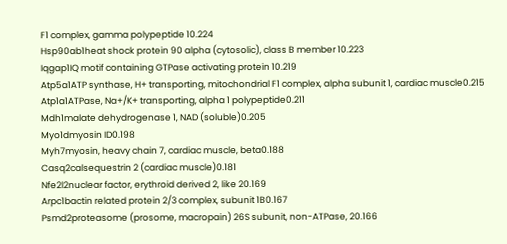F1 complex, gamma polypeptide 10.224
Hsp90ab1heat shock protein 90 alpha (cytosolic), class B member 10.223
Iqgap1IQ motif containing GTPase activating protein 10.219
Atp5a1ATP synthase, H+ transporting, mitochondrial F1 complex, alpha subunit 1, cardiac muscle0.215
Atp1a1ATPase, Na+/K+ transporting, alpha 1 polypeptide0.211
Mdh1malate dehydrogenase 1, NAD (soluble)0.205
Myo1dmyosin ID0.198
Myh7myosin, heavy chain 7, cardiac muscle, beta0.188
Casq2calsequestrin 2 (cardiac muscle)0.181
Nfe2l2nuclear factor, erythroid derived 2, like 20.169
Arpc1bactin related protein 2/3 complex, subunit 1B0.167
Psmd2proteasome (prosome, macropain) 26S subunit, non-ATPase, 20.166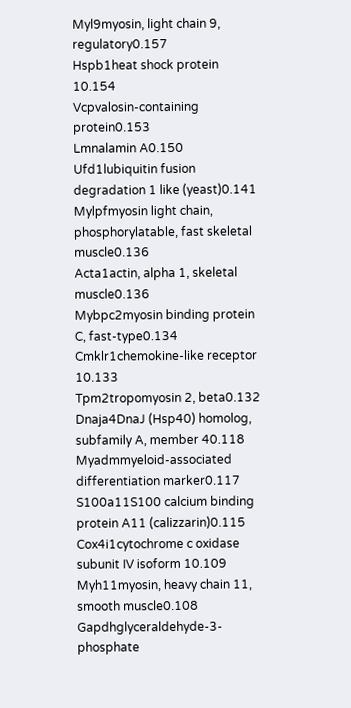Myl9myosin, light chain 9, regulatory0.157
Hspb1heat shock protein 10.154
Vcpvalosin-containing protein0.153
Lmnalamin A0.150
Ufd1lubiquitin fusion degradation 1 like (yeast)0.141
Mylpfmyosin light chain, phosphorylatable, fast skeletal muscle0.136
Acta1actin, alpha 1, skeletal muscle0.136
Mybpc2myosin binding protein C, fast-type0.134
Cmklr1chemokine-like receptor 10.133
Tpm2tropomyosin 2, beta0.132
Dnaja4DnaJ (Hsp40) homolog, subfamily A, member 40.118
Myadmmyeloid-associated differentiation marker0.117
S100a11S100 calcium binding protein A11 (calizzarin)0.115
Cox4i1cytochrome c oxidase subunit IV isoform 10.109
Myh11myosin, heavy chain 11, smooth muscle0.108
Gapdhglyceraldehyde-3-phosphate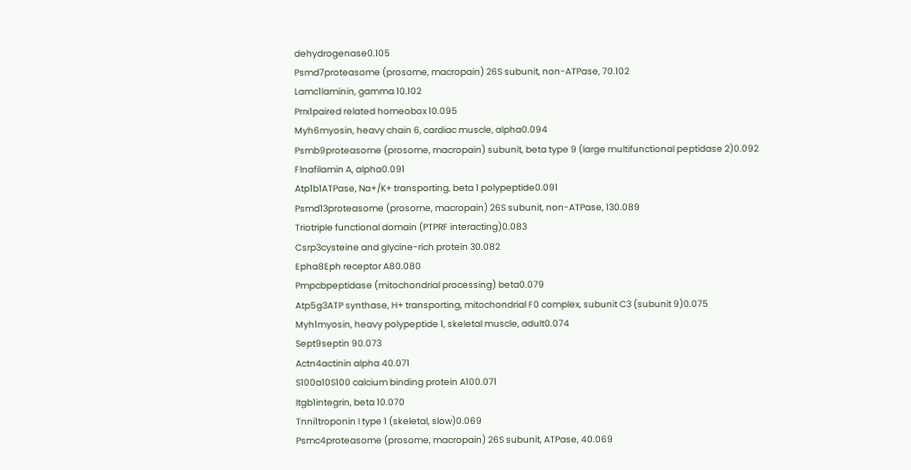dehydrogenase0.105
Psmd7proteasome (prosome, macropain) 26S subunit, non-ATPase, 70.102
Lamc1laminin, gamma 10.102
Prrx1paired related homeobox 10.095
Myh6myosin, heavy chain 6, cardiac muscle, alpha0.094
Psmb9proteasome (prosome, macropain) subunit, beta type 9 (large multifunctional peptidase 2)0.092
Flnafilamin A, alpha0.091
Atp1b1ATPase, Na+/K+ transporting, beta 1 polypeptide0.091
Psmd13proteasome (prosome, macropain) 26S subunit, non-ATPase, 130.089
Triotriple functional domain (PTPRF interacting)0.083
Csrp3cysteine and glycine-rich protein 30.082
Epha8Eph receptor A80.080
Pmpcbpeptidase (mitochondrial processing) beta0.079
Atp5g3ATP synthase, H+ transporting, mitochondrial F0 complex, subunit C3 (subunit 9)0.075
Myh1myosin, heavy polypeptide 1, skeletal muscle, adult0.074
Sept9septin 90.073
Actn4actinin alpha 40.071
S100a10S100 calcium binding protein A100.071
Itgb1integrin, beta 10.070
Tnni1troponin I type 1 (skeletal, slow)0.069
Psmc4proteasome (prosome, macropain) 26S subunit, ATPase, 40.069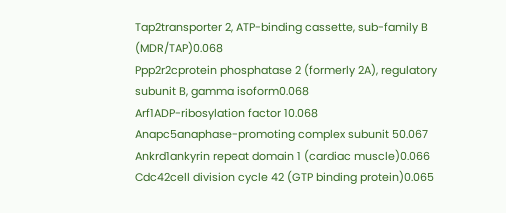Tap2transporter 2, ATP-binding cassette, sub-family B (MDR/TAP)0.068
Ppp2r2cprotein phosphatase 2 (formerly 2A), regulatory subunit B, gamma isoform0.068
Arf1ADP-ribosylation factor 10.068
Anapc5anaphase-promoting complex subunit 50.067
Ankrd1ankyrin repeat domain 1 (cardiac muscle)0.066
Cdc42cell division cycle 42 (GTP binding protein)0.065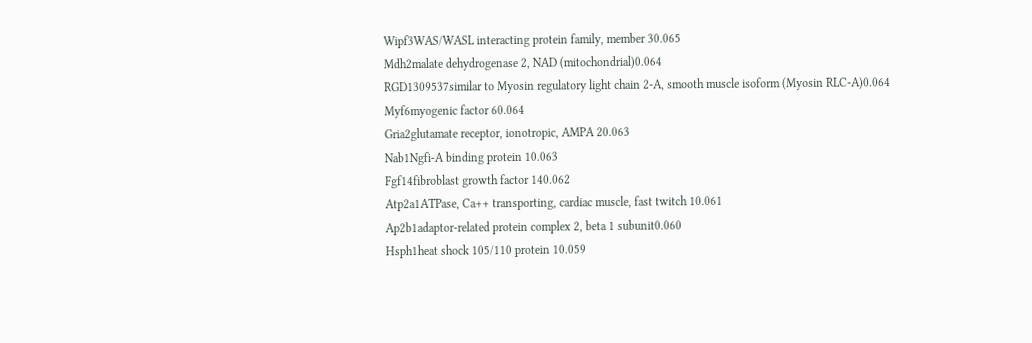Wipf3WAS/WASL interacting protein family, member 30.065
Mdh2malate dehydrogenase 2, NAD (mitochondrial)0.064
RGD1309537similar to Myosin regulatory light chain 2-A, smooth muscle isoform (Myosin RLC-A)0.064
Myf6myogenic factor 60.064
Gria2glutamate receptor, ionotropic, AMPA 20.063
Nab1Ngfi-A binding protein 10.063
Fgf14fibroblast growth factor 140.062
Atp2a1ATPase, Ca++ transporting, cardiac muscle, fast twitch 10.061
Ap2b1adaptor-related protein complex 2, beta 1 subunit0.060
Hsph1heat shock 105/110 protein 10.059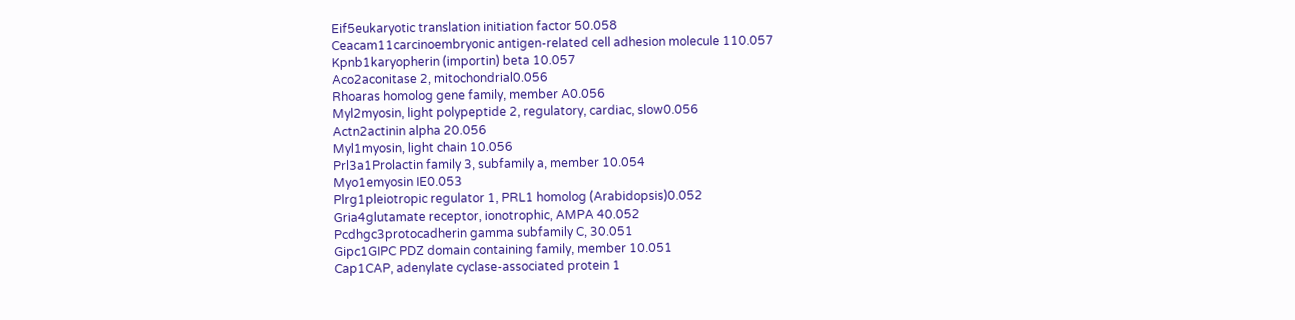Eif5eukaryotic translation initiation factor 50.058
Ceacam11carcinoembryonic antigen-related cell adhesion molecule 110.057
Kpnb1karyopherin (importin) beta 10.057
Aco2aconitase 2, mitochondrial0.056
Rhoaras homolog gene family, member A0.056
Myl2myosin, light polypeptide 2, regulatory, cardiac, slow0.056
Actn2actinin alpha 20.056
Myl1myosin, light chain 10.056
Prl3a1Prolactin family 3, subfamily a, member 10.054
Myo1emyosin IE0.053
Plrg1pleiotropic regulator 1, PRL1 homolog (Arabidopsis)0.052
Gria4glutamate receptor, ionotrophic, AMPA 40.052
Pcdhgc3protocadherin gamma subfamily C, 30.051
Gipc1GIPC PDZ domain containing family, member 10.051
Cap1CAP, adenylate cyclase-associated protein 1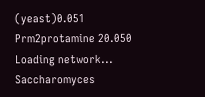(yeast)0.051
Prm2protamine 20.050
Loading network...
Saccharomyces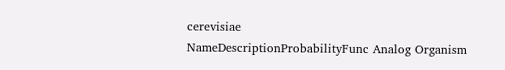cerevisiae
NameDescriptionProbabilityFunc Analog Organism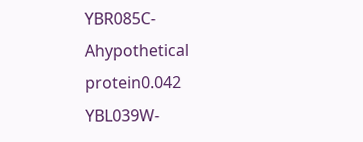YBR085C-Ahypothetical protein0.042
YBL039W-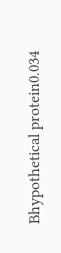Bhypothetical protein0.034